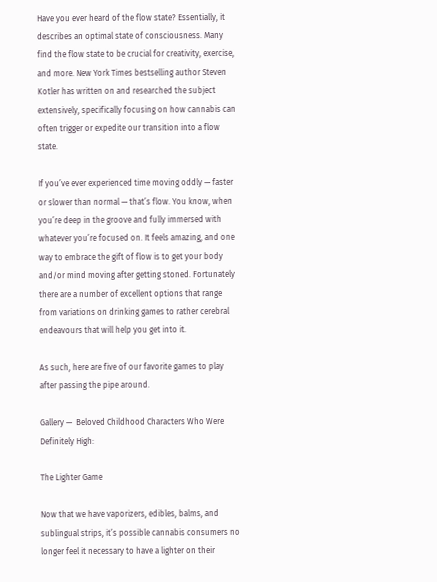Have you ever heard of the flow state? Essentially, it describes an optimal state of consciousness. Many find the flow state to be crucial for creativity, exercise, and more. New York Times bestselling author Steven Kotler has written on and researched the subject extensively, specifically focusing on how cannabis can often trigger or expedite our transition into a flow state.

If you’ve ever experienced time moving oddly — faster or slower than normal — that’s flow. You know, when you’re deep in the groove and fully immersed with whatever you’re focused on. It feels amazing, and one way to embrace the gift of flow is to get your body and/or mind moving after getting stoned. Fortunately there are a number of excellent options that range from variations on drinking games to rather cerebral endeavours that will help you get into it.

As such, here are five of our favorite games to play after passing the pipe around.

Gallery —  Beloved Childhood Characters Who Were Definitely High:

The Lighter Game

Now that we have vaporizers, edibles, balms, and sublingual strips, it’s possible cannabis consumers no longer feel it necessary to have a lighter on their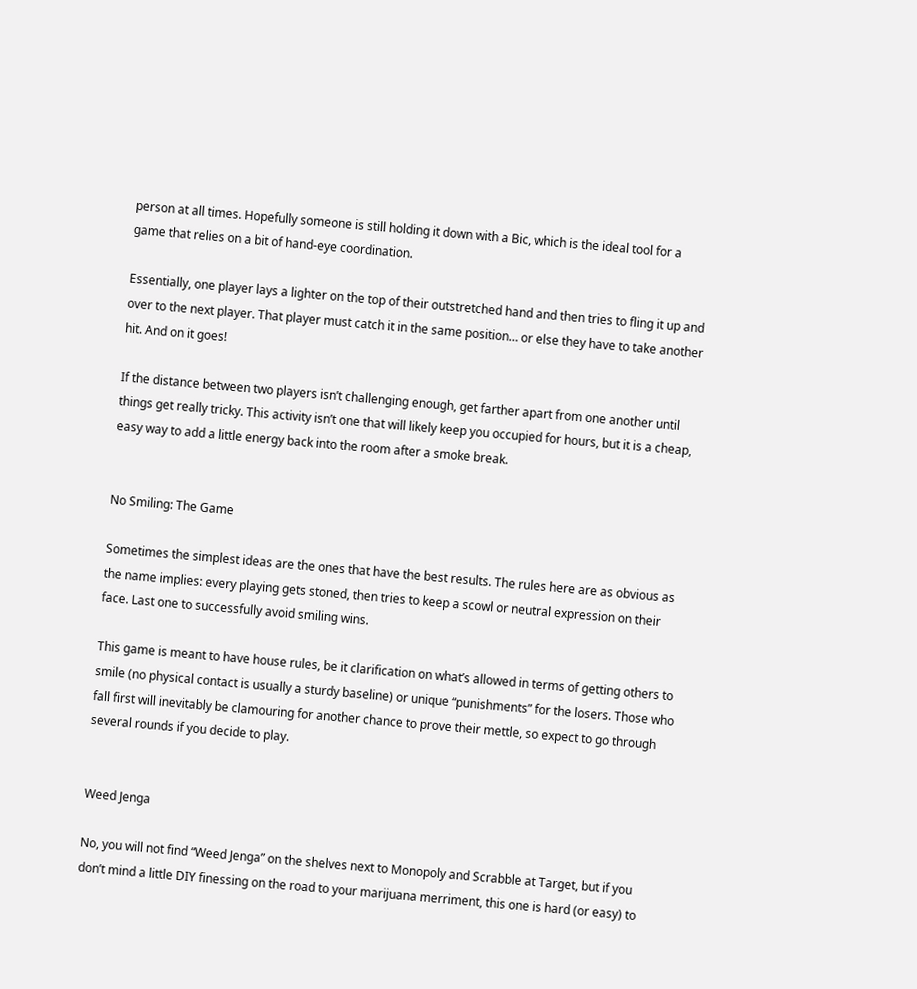person at all times. Hopefully someone is still holding it down with a Bic, which is the ideal tool for a game that relies on a bit of hand-eye coordination.

Essentially, one player lays a lighter on the top of their outstretched hand and then tries to fling it up and over to the next player. That player must catch it in the same position… or else they have to take another hit. And on it goes!

If the distance between two players isn’t challenging enough, get farther apart from one another until things get really tricky. This activity isn’t one that will likely keep you occupied for hours, but it is a cheap, easy way to add a little energy back into the room after a smoke break.


No Smiling: The Game

Sometimes the simplest ideas are the ones that have the best results. The rules here are as obvious as the name implies: every playing gets stoned, then tries to keep a scowl or neutral expression on their face. Last one to successfully avoid smiling wins.

This game is meant to have house rules, be it clarification on what’s allowed in terms of getting others to smile (no physical contact is usually a sturdy baseline) or unique “punishments” for the losers. Those who fall first will inevitably be clamouring for another chance to prove their mettle, so expect to go through several rounds if you decide to play.


Weed Jenga

No, you will not find “Weed Jenga” on the shelves next to Monopoly and Scrabble at Target, but if you don’t mind a little DIY finessing on the road to your marijuana merriment, this one is hard (or easy) to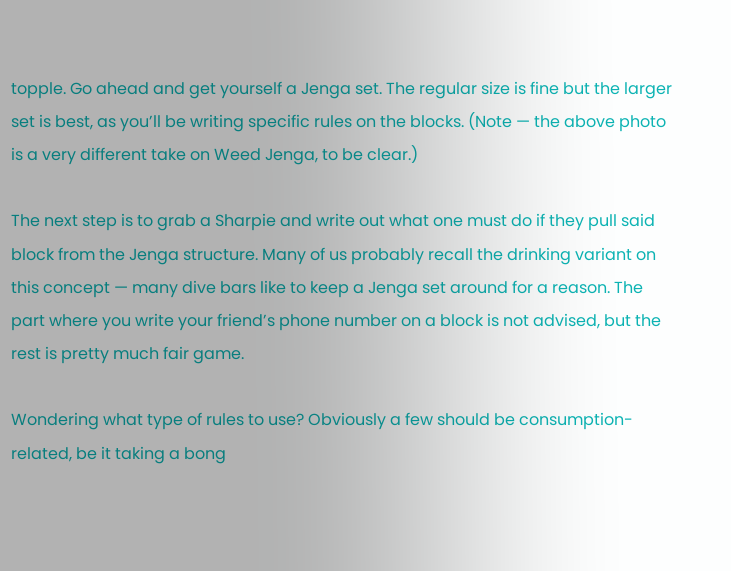topple. Go ahead and get yourself a Jenga set. The regular size is fine but the larger set is best, as you’ll be writing specific rules on the blocks. (Note — the above photo is a very different take on Weed Jenga, to be clear.)

The next step is to grab a Sharpie and write out what one must do if they pull said block from the Jenga structure. Many of us probably recall the drinking variant on this concept — many dive bars like to keep a Jenga set around for a reason. The part where you write your friend’s phone number on a block is not advised, but the rest is pretty much fair game.

Wondering what type of rules to use? Obviously a few should be consumption-related, be it taking a bong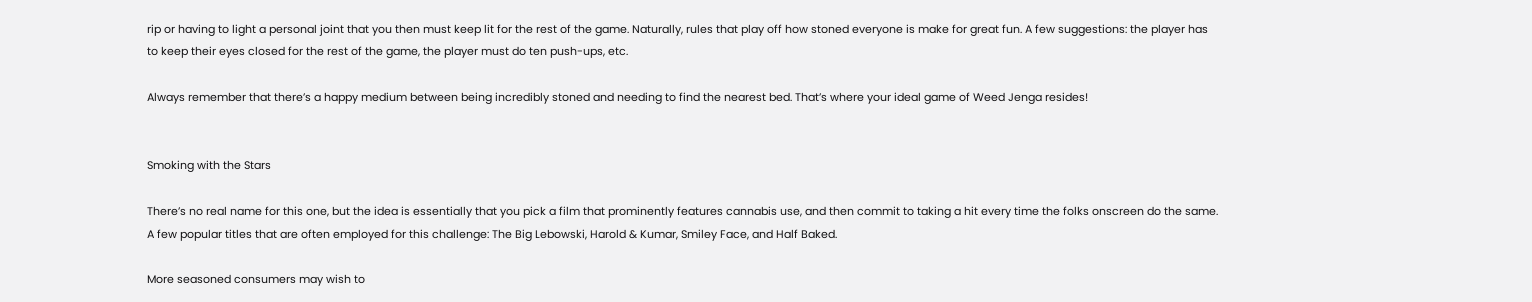rip or having to light a personal joint that you then must keep lit for the rest of the game. Naturally, rules that play off how stoned everyone is make for great fun. A few suggestions: the player has to keep their eyes closed for the rest of the game, the player must do ten push-ups, etc.

Always remember that there’s a happy medium between being incredibly stoned and needing to find the nearest bed. That’s where your ideal game of Weed Jenga resides!


Smoking with the Stars

There’s no real name for this one, but the idea is essentially that you pick a film that prominently features cannabis use, and then commit to taking a hit every time the folks onscreen do the same. A few popular titles that are often employed for this challenge: The Big Lebowski, Harold & Kumar, Smiley Face, and Half Baked.

More seasoned consumers may wish to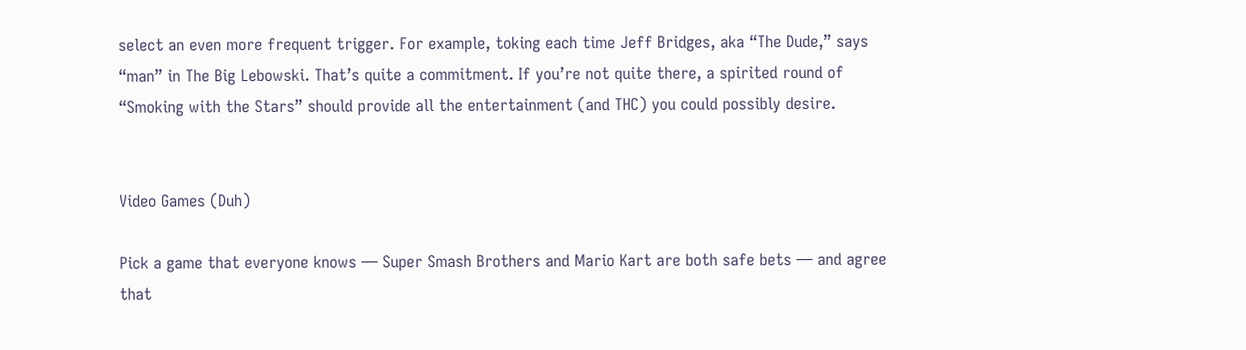select an even more frequent trigger. For example, toking each time Jeff Bridges, aka “The Dude,” says “man” in The Big Lebowski. That’s quite a commitment. If you’re not quite there, a spirited round of “Smoking with the Stars” should provide all the entertainment (and THC) you could possibly desire.


Video Games (Duh)

Pick a game that everyone knows — Super Smash Brothers and Mario Kart are both safe bets — and agree that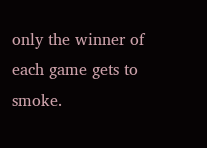only the winner of each game gets to smoke.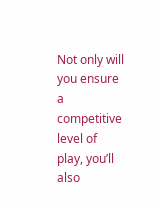Not only will you ensure a competitive level of play, you’ll also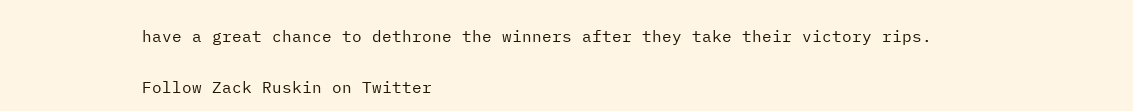have a great chance to dethrone the winners after they take their victory rips.

Follow Zack Ruskin on Twitter